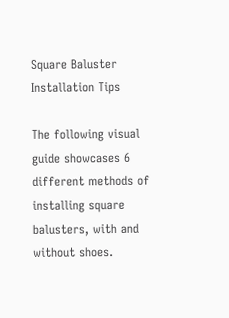Square Baluster Installation Tips

The following visual guide showcases 6 different methods of installing square balusters, with and without shoes.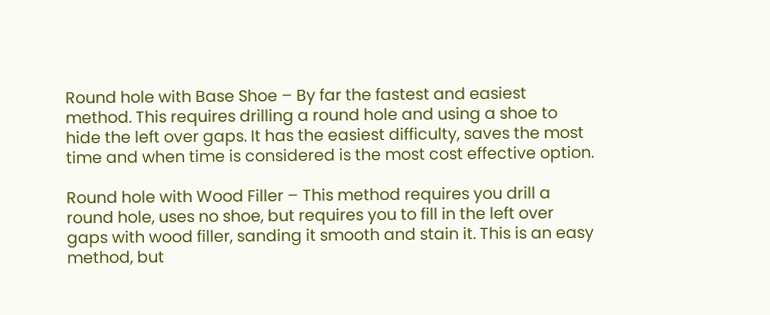Round hole with Base Shoe – By far the fastest and easiest method. This requires drilling a round hole and using a shoe to hide the left over gaps. It has the easiest difficulty, saves the most time and when time is considered is the most cost effective option.

Round hole with Wood Filler – This method requires you drill a round hole, uses no shoe, but requires you to fill in the left over gaps with wood filler, sanding it smooth and stain it. This is an easy method, but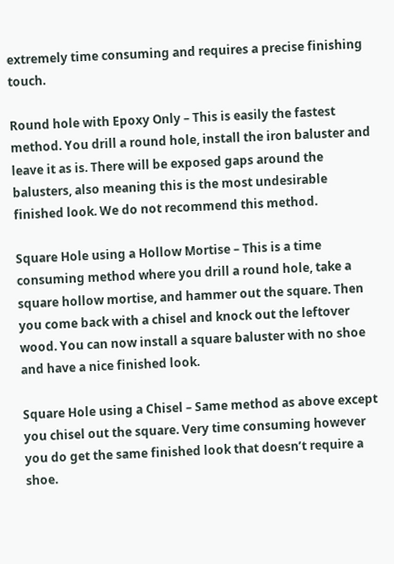extremely time consuming and requires a precise finishing touch.

Round hole with Epoxy Only – This is easily the fastest method. You drill a round hole, install the iron baluster and leave it as is. There will be exposed gaps around the balusters, also meaning this is the most undesirable finished look. We do not recommend this method.

Square Hole using a Hollow Mortise – This is a time consuming method where you drill a round hole, take a square hollow mortise, and hammer out the square. Then you come back with a chisel and knock out the leftover wood. You can now install a square baluster with no shoe and have a nice finished look.

Square Hole using a Chisel – Same method as above except you chisel out the square. Very time consuming however you do get the same finished look that doesn’t require a shoe.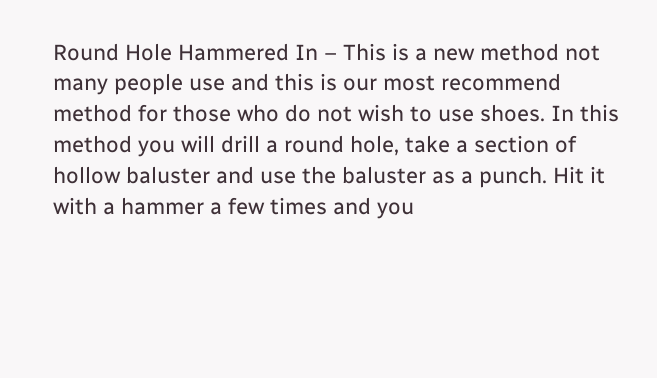Round Hole Hammered In – This is a new method not many people use and this is our most recommend method for those who do not wish to use shoes. In this method you will drill a round hole, take a section of hollow baluster and use the baluster as a punch. Hit it with a hammer a few times and you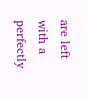are left with a perfectly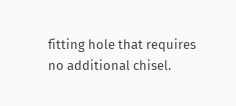fitting hole that requires no additional chisel.